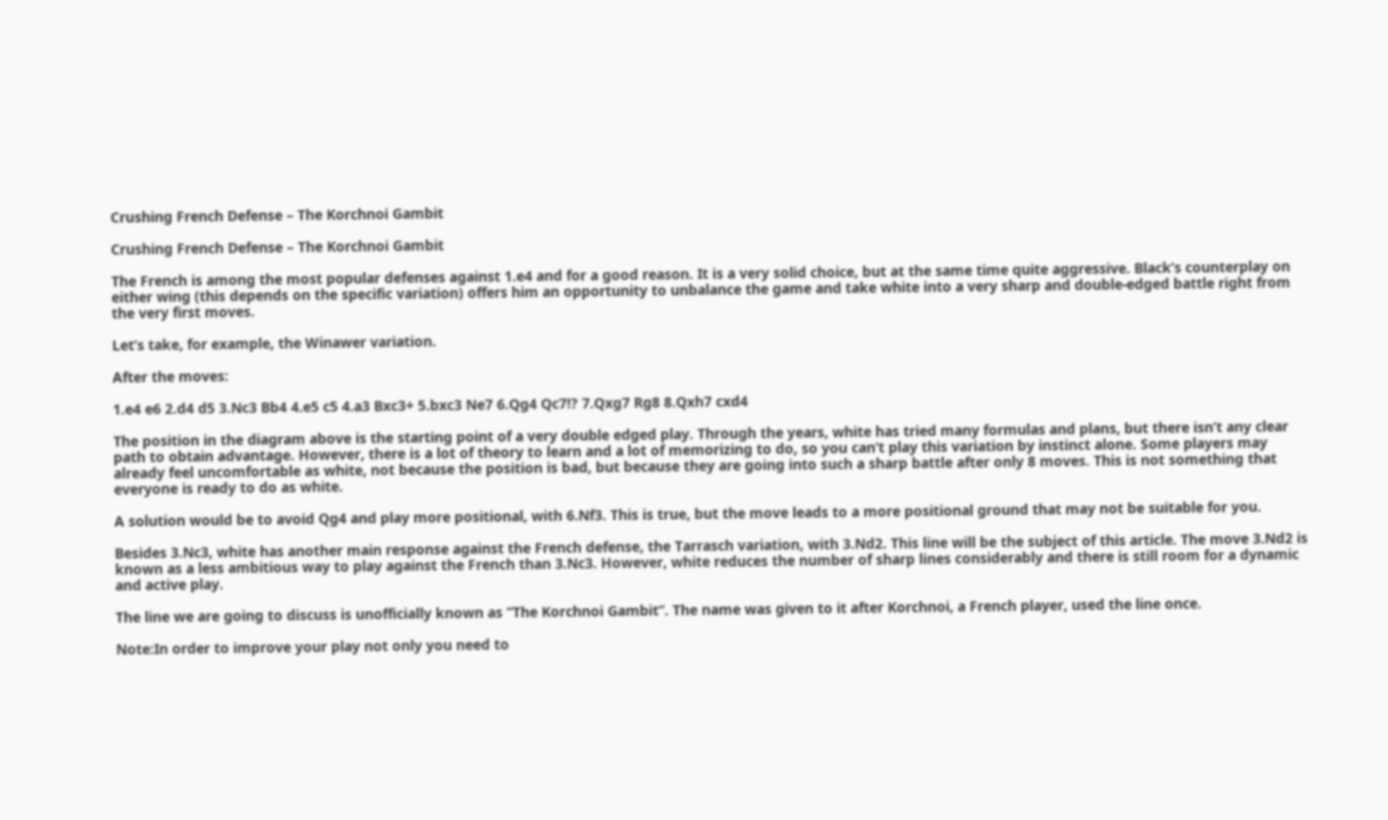Crushing French Defense – The Korchnoi Gambit

Crushing French Defense – The Korchnoi Gambit

The French is among the most popular defenses against 1.e4 and for a good reason. It is a very solid choice, but at the same time quite aggressive. Black’s counterplay on either wing (this depends on the specific variation) offers him an opportunity to unbalance the game and take white into a very sharp and double-edged battle right from the very first moves.

Let’s take, for example, the Winawer variation.

After the moves:

1.e4 e6 2.d4 d5 3.Nc3 Bb4 4.e5 c5 4.a3 Bxc3+ 5.bxc3 Ne7 6.Qg4 Qc7!? 7.Qxg7 Rg8 8.Qxh7 cxd4

The position in the diagram above is the starting point of a very double edged play. Through the years, white has tried many formulas and plans, but there isn’t any clear path to obtain advantage. However, there is a lot of theory to learn and a lot of memorizing to do, so you can’t play this variation by instinct alone. Some players may already feel uncomfortable as white, not because the position is bad, but because they are going into such a sharp battle after only 8 moves. This is not something that everyone is ready to do as white.

A solution would be to avoid Qg4 and play more positional, with 6.Nf3. This is true, but the move leads to a more positional ground that may not be suitable for you.

Besides 3.Nc3, white has another main response against the French defense, the Tarrasch variation, with 3.Nd2. This line will be the subject of this article. The move 3.Nd2 is known as a less ambitious way to play against the French than 3.Nc3. However, white reduces the number of sharp lines considerably and there is still room for a dynamic and active play.

The line we are going to discuss is unofficially known as ”The Korchnoi Gambit”. The name was given to it after Korchnoi, a French player, used the line once.

Note:In order to improve your play not only you need to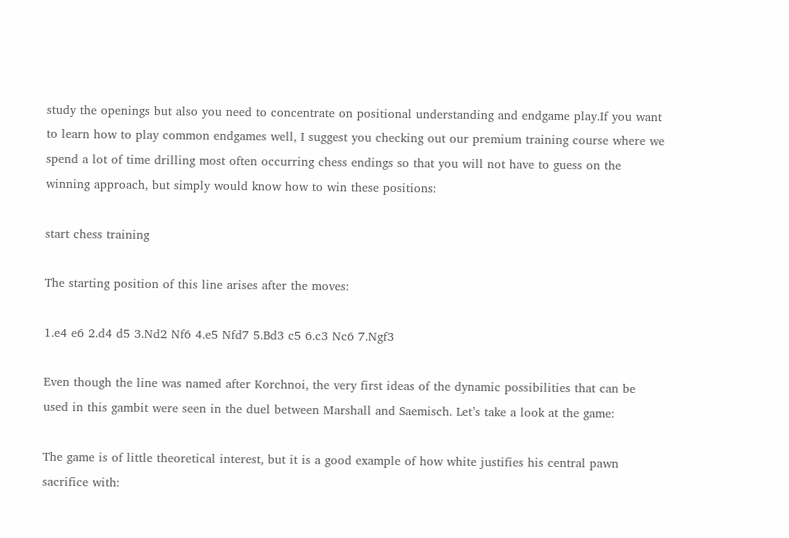study the openings but also you need to concentrate on positional understanding and endgame play.If you want to learn how to play common endgames well, I suggest you checking out our premium training course where we spend a lot of time drilling most often occurring chess endings so that you will not have to guess on the winning approach, but simply would know how to win these positions:

start chess training

The starting position of this line arises after the moves:

1.e4 e6 2.d4 d5 3.Nd2 Nf6 4.e5 Nfd7 5.Bd3 c5 6.c3 Nc6 7.Ngf3

Even though the line was named after Korchnoi, the very first ideas of the dynamic possibilities that can be used in this gambit were seen in the duel between Marshall and Saemisch. Let’s take a look at the game:

The game is of little theoretical interest, but it is a good example of how white justifies his central pawn sacrifice with: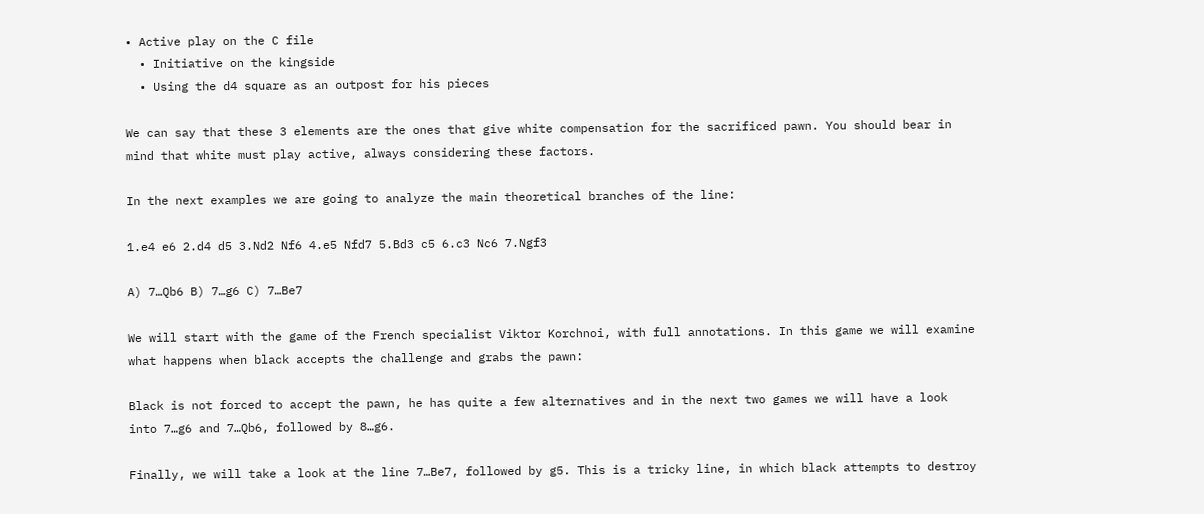• Active play on the C file
  • Initiative on the kingside
  • Using the d4 square as an outpost for his pieces

We can say that these 3 elements are the ones that give white compensation for the sacrificed pawn. You should bear in mind that white must play active, always considering these factors.

In the next examples we are going to analyze the main theoretical branches of the line:

1.e4 e6 2.d4 d5 3.Nd2 Nf6 4.e5 Nfd7 5.Bd3 c5 6.c3 Nc6 7.Ngf3

A) 7…Qb6 B) 7…g6 C) 7…Be7

We will start with the game of the French specialist Viktor Korchnoi, with full annotations. In this game we will examine what happens when black accepts the challenge and grabs the pawn:

Black is not forced to accept the pawn, he has quite a few alternatives and in the next two games we will have a look into 7…g6 and 7…Qb6, followed by 8…g6.

Finally, we will take a look at the line 7…Be7, followed by g5. This is a tricky line, in which black attempts to destroy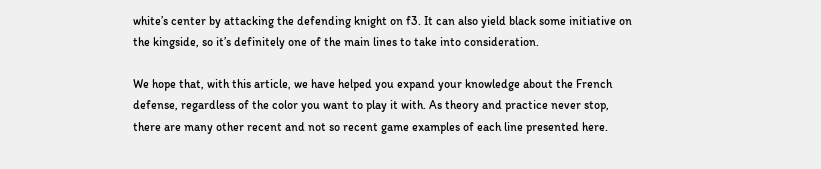white’s center by attacking the defending knight on f3. It can also yield black some initiative on the kingside, so it’s definitely one of the main lines to take into consideration.

We hope that, with this article, we have helped you expand your knowledge about the French defense, regardless of the color you want to play it with. As theory and practice never stop, there are many other recent and not so recent game examples of each line presented here.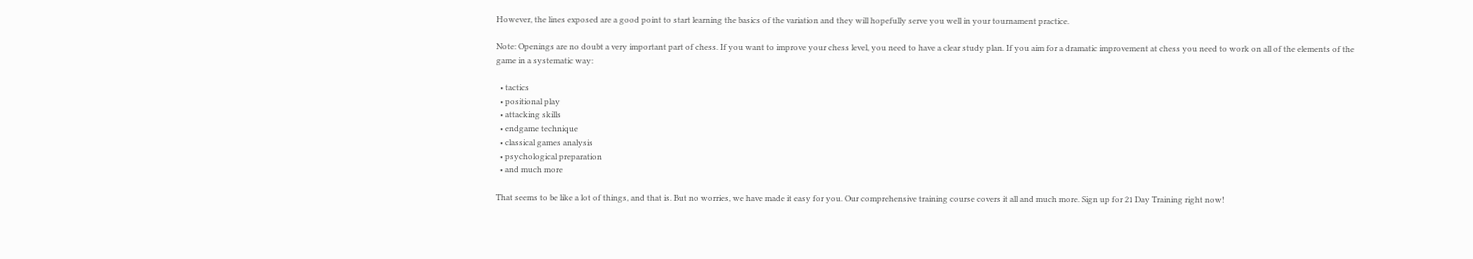However, the lines exposed are a good point to start learning the basics of the variation and they will hopefully serve you well in your tournament practice.

Note: Openings are no doubt a very important part of chess. If you want to improve your chess level, you need to have a clear study plan. If you aim for a dramatic improvement at chess you need to work on all of the elements of the game in a systematic way:

  • tactics
  • positional play
  • attacking skills
  • endgame technique
  • classical games analysis
  • psychological preparation
  • and much more

That seems to be like a lot of things, and that is. But no worries, we have made it easy for you. Our comprehensive training course covers it all and much more. Sign up for 21 Day Training right now!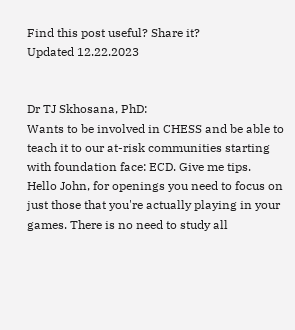Find this post useful? Share it?
Updated 12.22.2023


Dr TJ Skhosana, PhD:
Wants to be involved in CHESS and be able to teach it to our at-risk communities starting with foundation face: ECD. Give me tips.
Hello John, for openings you need to focus on just those that you're actually playing in your games. There is no need to study all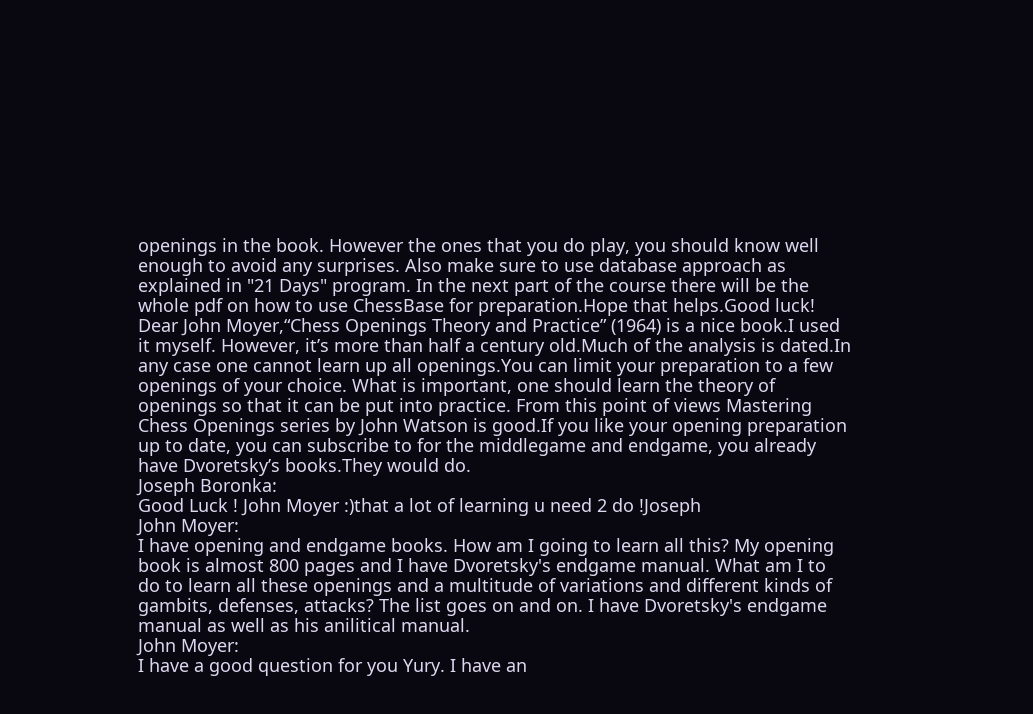openings in the book. However the ones that you do play, you should know well enough to avoid any surprises. Also make sure to use database approach as explained in "21 Days" program. In the next part of the course there will be the whole pdf on how to use ChessBase for preparation.Hope that helps.Good luck!
Dear John Moyer,“Chess Openings Theory and Practice” (1964) is a nice book.I used it myself. However, it’s more than half a century old.Much of the analysis is dated.In any case one cannot learn up all openings.You can limit your preparation to a few openings of your choice. What is important, one should learn the theory of openings so that it can be put into practice. From this point of views Mastering Chess Openings series by John Watson is good.If you like your opening preparation up to date, you can subscribe to for the middlegame and endgame, you already have Dvoretsky’s books.They would do.
Joseph Boronka:
Good Luck ! John Moyer :)that a lot of learning u need 2 do !Joseph
John Moyer:
I have opening and endgame books. How am I going to learn all this? My opening book is almost 800 pages and I have Dvoretsky's endgame manual. What am I to do to learn all these openings and a multitude of variations and different kinds of gambits, defenses, attacks? The list goes on and on. I have Dvoretsky's endgame manual as well as his anilitical manual.
John Moyer:
I have a good question for you Yury. I have an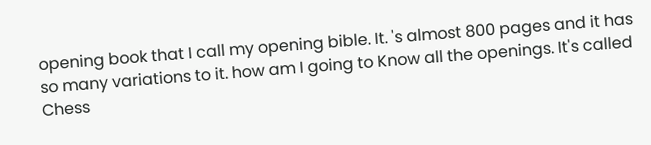opening book that I call my opening bible. It. 's almost 800 pages and it has so many variations to it. how am I going to Know all the openings. It's called Chess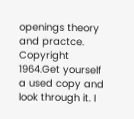openings theory and practce. Copyright 1964.Get yourself a used copy and look through it. I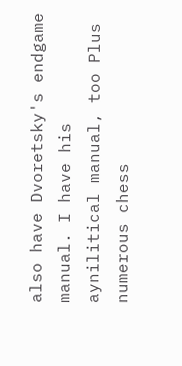also have Dvoretsky's endgame manual. I have his aynilitical manual, too Plus numerous chess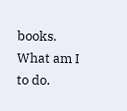books. What am I to do.